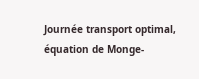Journée transport optimal, équation de Monge-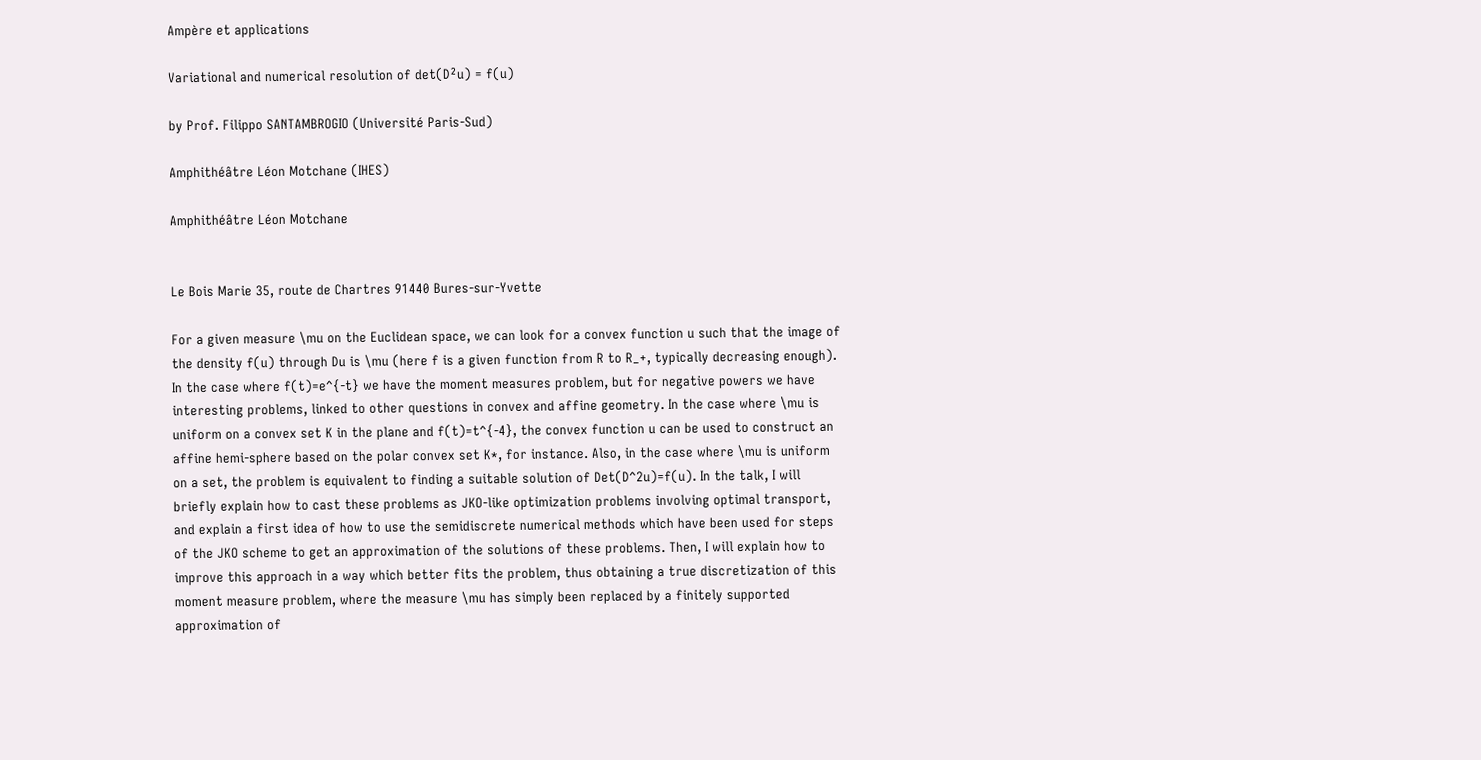Ampère et applications

Variational and numerical resolution of det(D²u) = f(u)

by Prof. Filippo SANTAMBROGIO (Université Paris-Sud)

Amphithéâtre Léon Motchane (IHES)

Amphithéâtre Léon Motchane


Le Bois Marie 35, route de Chartres 91440 Bures-sur-Yvette

For a given measure \mu on the Euclidean space, we can look for a convex function u such that the image of the density f(u) through Du is \mu (here f is a given function from R to R_+, typically decreasing enough). In the case where f(t)=e^{-t} we have the moment measures problem, but for negative powers we have interesting problems, linked to other questions in convex and affine geometry. In the case where \mu is uniform on a convex set K in the plane and f(t)=t^{-4}, the convex function u can be used to construct an affine hemi-sphere based on the polar convex set K*, for instance. Also, in the case where \mu is uniform on a set, the problem is equivalent to finding a suitable solution of Det(D^2u)=f(u). In the talk, I will briefly explain how to cast these problems as JKO-like optimization problems involving optimal transport, and explain a first idea of how to use the semidiscrete numerical methods which have been used for steps of the JKO scheme to get an approximation of the solutions of these problems. Then, I will explain how to improve this approach in a way which better fits the problem, thus obtaining a true discretization of this moment measure problem, where the measure \mu has simply been replaced by a finitely supported approximation of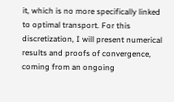it, which is no more specifically linked to optimal transport. For this discretization, I will present numerical results and proofs of convergence, coming from an ongoing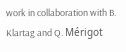work in collaboration with B. Klartag and Q. Mérigot